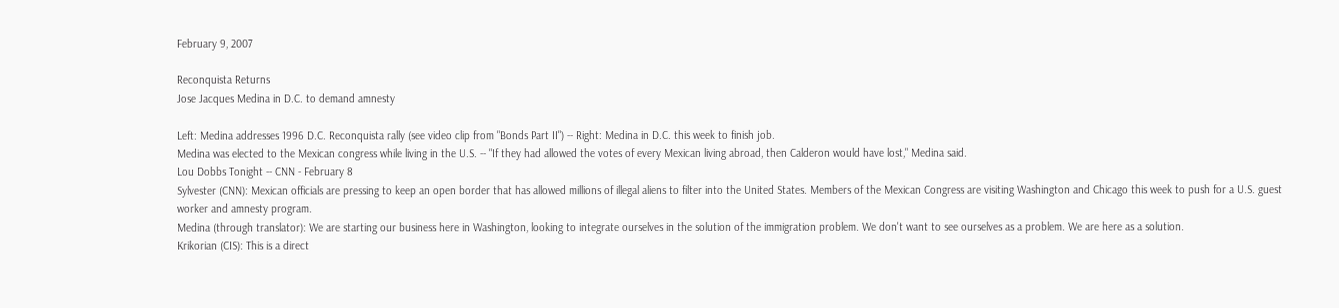February 9, 2007

Reconquista Returns
Jose Jacques Medina in D.C. to demand amnesty

Left: Medina addresses 1996 D.C. Reconquista rally (see video clip from "Bonds Part II") -- Right: Medina in D.C. this week to finish job.
Medina was elected to the Mexican congress while living in the U.S. -- "If they had allowed the votes of every Mexican living abroad, then Calderon would have lost," Medina said.
Lou Dobbs Tonight -- CNN - February 8
Sylvester (CNN): Mexican officials are pressing to keep an open border that has allowed millions of illegal aliens to filter into the United States. Members of the Mexican Congress are visiting Washington and Chicago this week to push for a U.S. guest worker and amnesty program.
Medina (through translator): We are starting our business here in Washington, looking to integrate ourselves in the solution of the immigration problem. We don't want to see ourselves as a problem. We are here as a solution.
Krikorian (CIS): This is a direct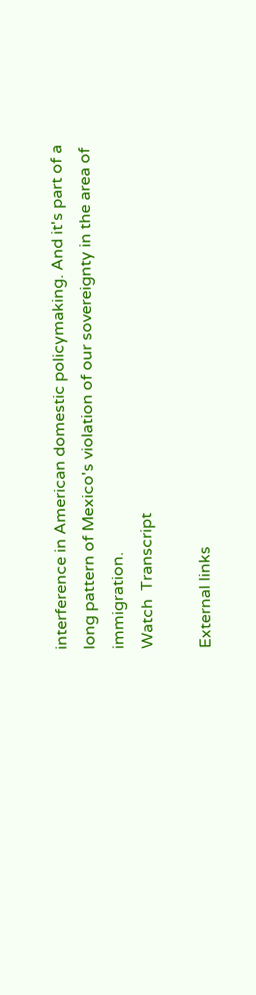interference in American domestic policymaking. And it's part of a long pattern of Mexico's violation of our sovereignty in the area of immigration.
Watch  Transcript

External links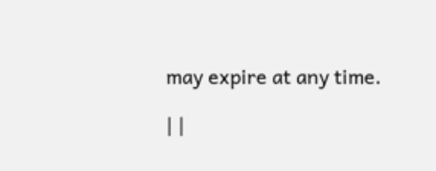may expire at any time.

| |